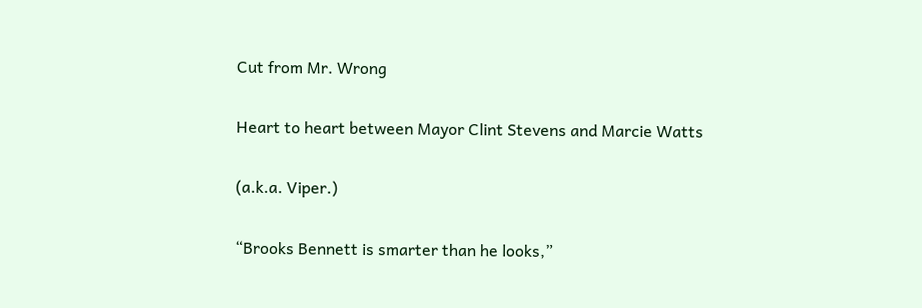Cut from Mr. Wrong

Heart to heart between Mayor Clint Stevens and Marcie Watts

(a.k.a. Viper.)

“Brooks Bennett is smarter than he looks,”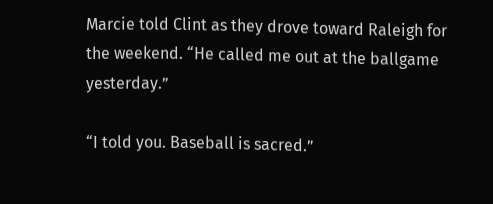Marcie told Clint as they drove toward Raleigh for the weekend. “He called me out at the ballgame yesterday.”

“I told you. Baseball is sacred.”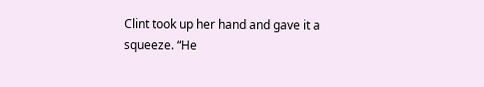Clint took up her hand and gave it a squeeze. “He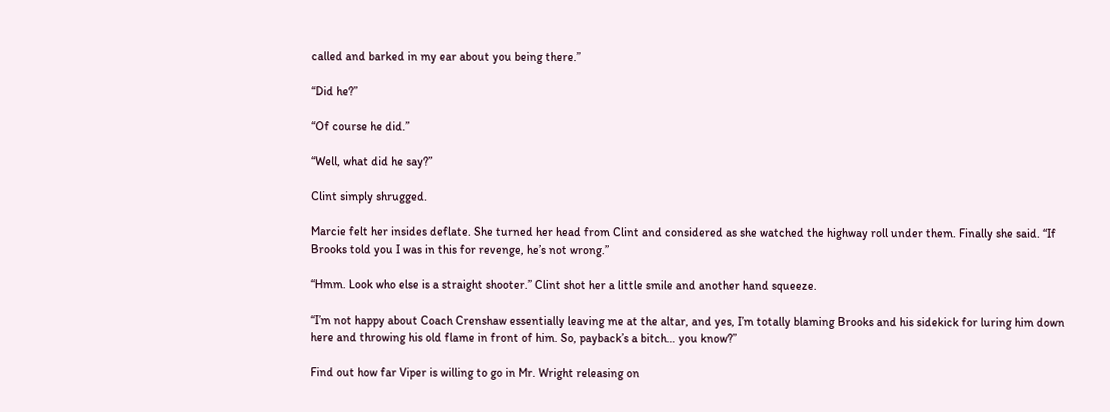called and barked in my ear about you being there.”

“Did he?”

“Of course he did.”

“Well, what did he say?”

Clint simply shrugged.

Marcie felt her insides deflate. She turned her head from Clint and considered as she watched the highway roll under them. Finally she said. “If Brooks told you I was in this for revenge, he’s not wrong.”

“Hmm. Look who else is a straight shooter.” Clint shot her a little smile and another hand squeeze.

“I’m not happy about Coach Crenshaw essentially leaving me at the altar, and yes, I’m totally blaming Brooks and his sidekick for luring him down here and throwing his old flame in front of him. So, payback’s a bitch… you know?”

Find out how far Viper is willing to go in Mr. Wright releasing on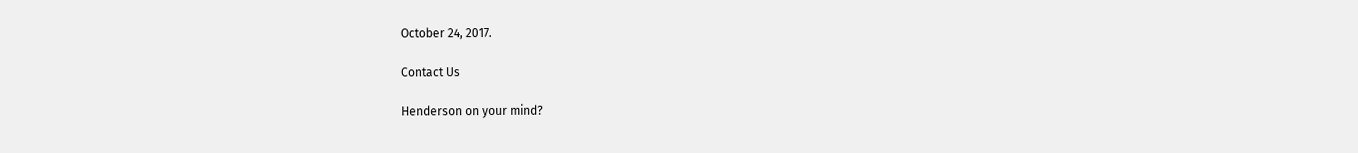October 24, 2017.

Contact Us

Henderson on your mind?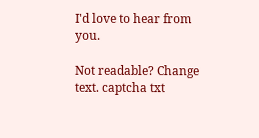I'd love to hear from you.

Not readable? Change text. captcha txt